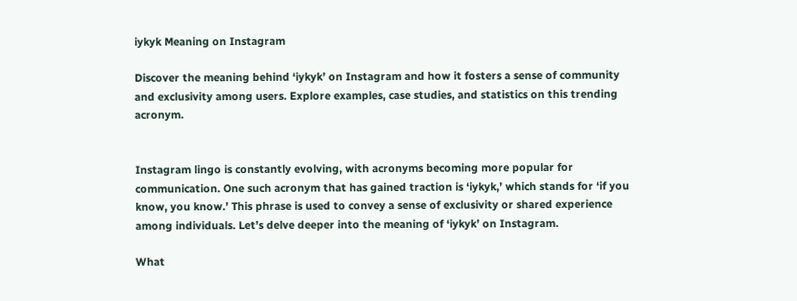iykyk Meaning on Instagram

Discover the meaning behind ‘iykyk’ on Instagram and how it fosters a sense of community and exclusivity among users. Explore examples, case studies, and statistics on this trending acronym.


Instagram lingo is constantly evolving, with acronyms becoming more popular for communication. One such acronym that has gained traction is ‘iykyk,’ which stands for ‘if you know, you know.’ This phrase is used to convey a sense of exclusivity or shared experience among individuals. Let’s delve deeper into the meaning of ‘iykyk’ on Instagram.

What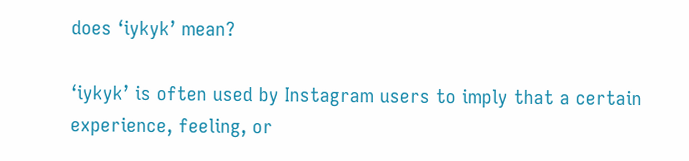does ‘iykyk’ mean?

‘iykyk’ is often used by Instagram users to imply that a certain experience, feeling, or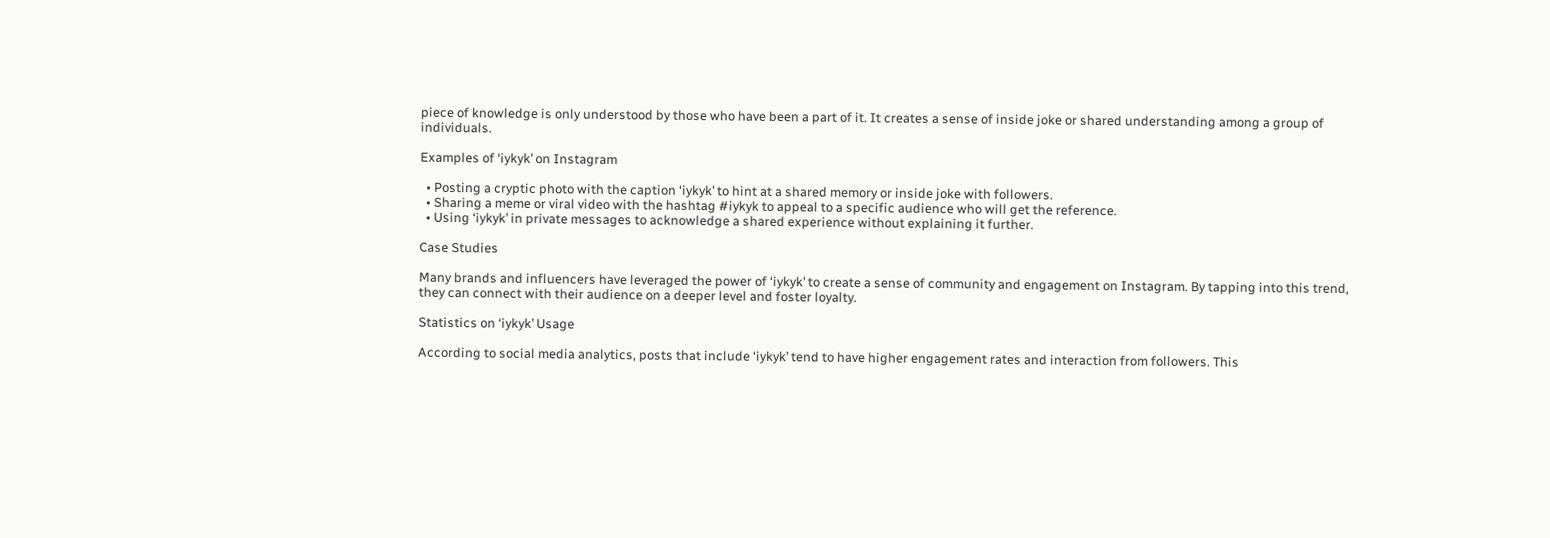piece of knowledge is only understood by those who have been a part of it. It creates a sense of inside joke or shared understanding among a group of individuals.

Examples of ‘iykyk’ on Instagram

  • Posting a cryptic photo with the caption ‘iykyk’ to hint at a shared memory or inside joke with followers.
  • Sharing a meme or viral video with the hashtag #iykyk to appeal to a specific audience who will get the reference.
  • Using ‘iykyk’ in private messages to acknowledge a shared experience without explaining it further.

Case Studies

Many brands and influencers have leveraged the power of ‘iykyk’ to create a sense of community and engagement on Instagram. By tapping into this trend, they can connect with their audience on a deeper level and foster loyalty.

Statistics on ‘iykyk’ Usage

According to social media analytics, posts that include ‘iykyk’ tend to have higher engagement rates and interaction from followers. This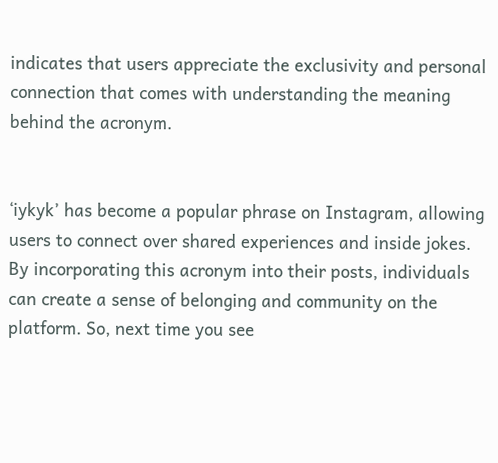indicates that users appreciate the exclusivity and personal connection that comes with understanding the meaning behind the acronym.


‘iykyk’ has become a popular phrase on Instagram, allowing users to connect over shared experiences and inside jokes. By incorporating this acronym into their posts, individuals can create a sense of belonging and community on the platform. So, next time you see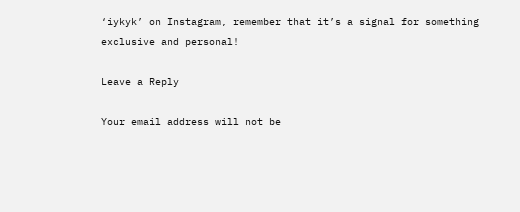‘iykyk’ on Instagram, remember that it’s a signal for something exclusive and personal!

Leave a Reply

Your email address will not be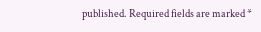published. Required fields are marked *